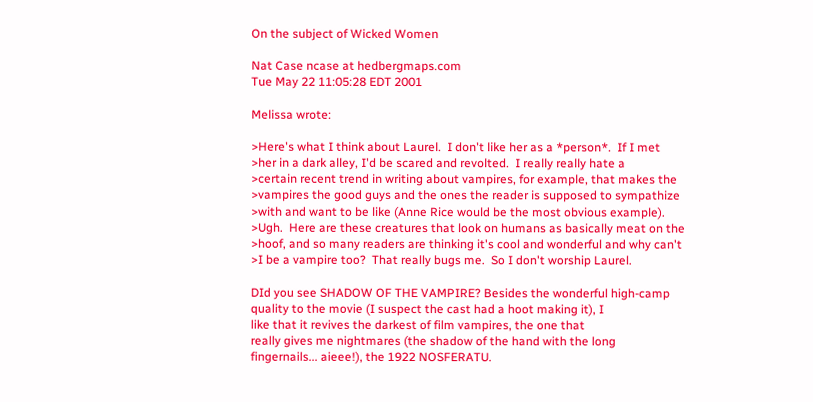On the subject of Wicked Women

Nat Case ncase at hedbergmaps.com
Tue May 22 11:05:28 EDT 2001

Melissa wrote:

>Here's what I think about Laurel.  I don't like her as a *person*.  If I met
>her in a dark alley, I'd be scared and revolted.  I really really hate a
>certain recent trend in writing about vampires, for example, that makes the
>vampires the good guys and the ones the reader is supposed to sympathize
>with and want to be like (Anne Rice would be the most obvious example).
>Ugh.  Here are these creatures that look on humans as basically meat on the
>hoof, and so many readers are thinking it's cool and wonderful and why can't
>I be a vampire too?  That really bugs me.  So I don't worship Laurel.

DId you see SHADOW OF THE VAMPIRE? Besides the wonderful high-camp
quality to the movie (I suspect the cast had a hoot making it), I
like that it revives the darkest of film vampires, the one that
really gives me nightmares (the shadow of the hand with the long
fingernails... aieee!), the 1922 NOSFERATU.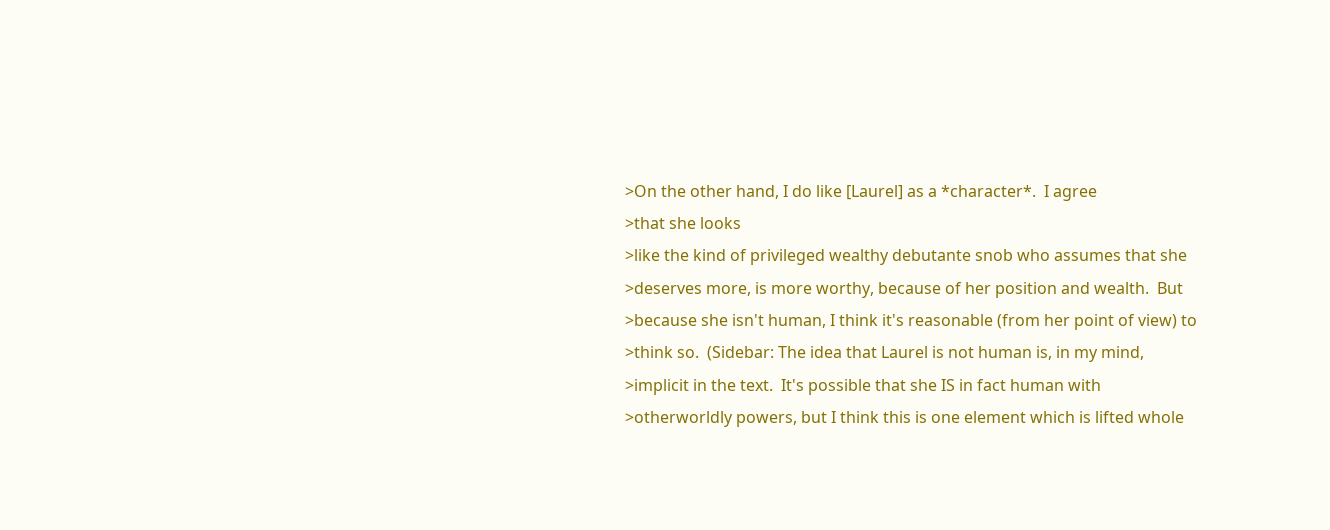>On the other hand, I do like [Laurel] as a *character*.  I agree
>that she looks
>like the kind of privileged wealthy debutante snob who assumes that she
>deserves more, is more worthy, because of her position and wealth.  But
>because she isn't human, I think it's reasonable (from her point of view) to
>think so.  (Sidebar: The idea that Laurel is not human is, in my mind,
>implicit in the text.  It's possible that she IS in fact human with
>otherworldly powers, but I think this is one element which is lifted whole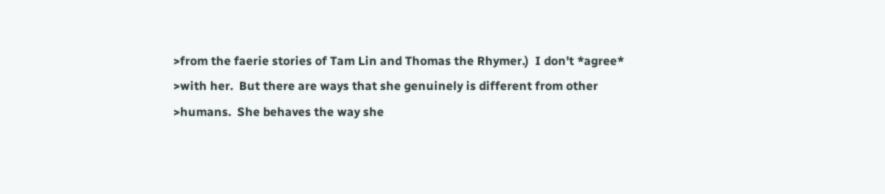>from the faerie stories of Tam Lin and Thomas the Rhymer.)  I don't *agree*
>with her.  But there are ways that she genuinely is different from other
>humans.  She behaves the way she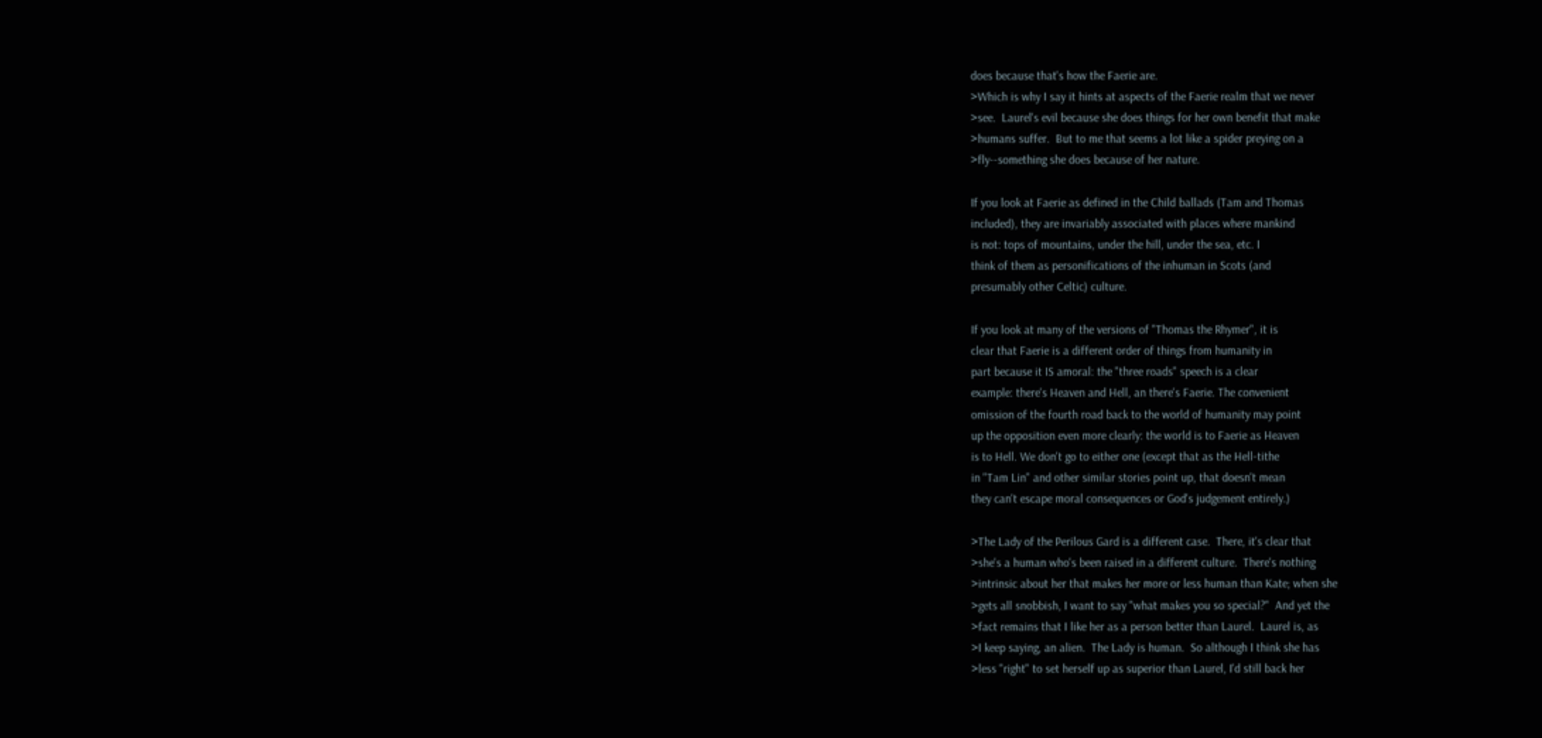does because that's how the Faerie are.
>Which is why I say it hints at aspects of the Faerie realm that we never
>see.  Laurel's evil because she does things for her own benefit that make
>humans suffer.  But to me that seems a lot like a spider preying on a
>fly--something she does because of her nature.

If you look at Faerie as defined in the Child ballads (Tam and Thomas
included), they are invariably associated with places where mankind
is not: tops of mountains, under the hill, under the sea, etc. I
think of them as personifications of the inhuman in Scots (and
presumably other Celtic) culture.

If you look at many of the versions of "Thomas the Rhymer", it is
clear that Faerie is a different order of things from humanity in
part because it IS amoral: the "three roads" speech is a clear
example: there's Heaven and Hell, an there's Faerie. The convenient
omission of the fourth road back to the world of humanity may point
up the opposition even more clearly: the world is to Faerie as Heaven
is to Hell. We don't go to either one (except that as the Hell-tithe
in "Tam Lin" and other similar stories point up, that doesn't mean
they can't escape moral consequences or God's judgement entirely.)

>The Lady of the Perilous Gard is a different case.  There, it's clear that
>she's a human who's been raised in a different culture.  There's nothing
>intrinsic about her that makes her more or less human than Kate; when she
>gets all snobbish, I want to say "what makes you so special?"  And yet the
>fact remains that I like her as a person better than Laurel.  Laurel is, as
>I keep saying, an alien.  The Lady is human.  So although I think she has
>less "right" to set herself up as superior than Laurel, I'd still back her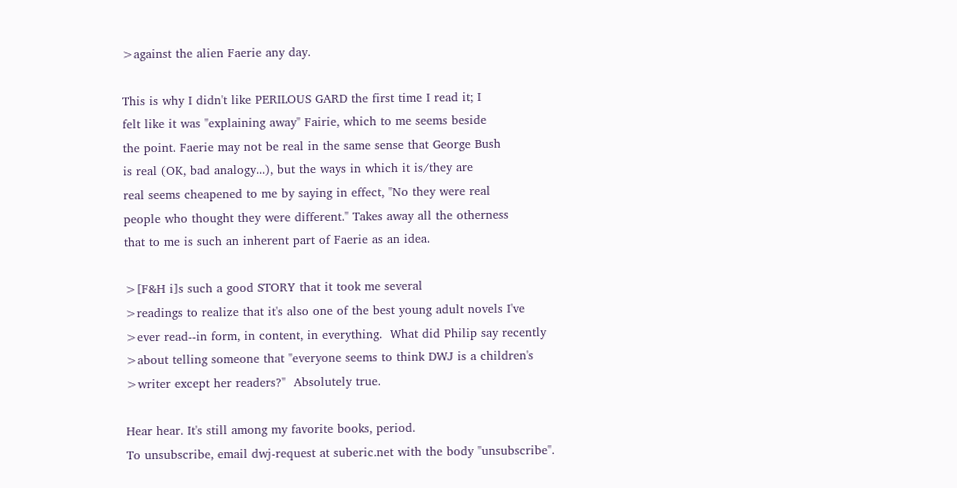>against the alien Faerie any day.

This is why I didn't like PERILOUS GARD the first time I read it; I
felt like it was "explaining away" Fairie, which to me seems beside
the point. Faerie may not be real in the same sense that George Bush
is real (OK, bad analogy...), but the ways in which it is/they are
real seems cheapened to me by saying in effect, "No they were real
people who thought they were different." Takes away all the otherness
that to me is such an inherent part of Faerie as an idea.

>[F&H i]s such a good STORY that it took me several
>readings to realize that it's also one of the best young adult novels I've
>ever read--in form, in content, in everything.  What did Philip say recently
>about telling someone that "everyone seems to think DWJ is a children's
>writer except her readers?"  Absolutely true.

Hear hear. It's still among my favorite books, period.
To unsubscribe, email dwj-request at suberic.net with the body "unsubscribe".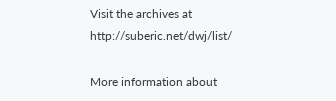Visit the archives at http://suberic.net/dwj/list/

More information about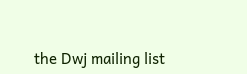the Dwj mailing list